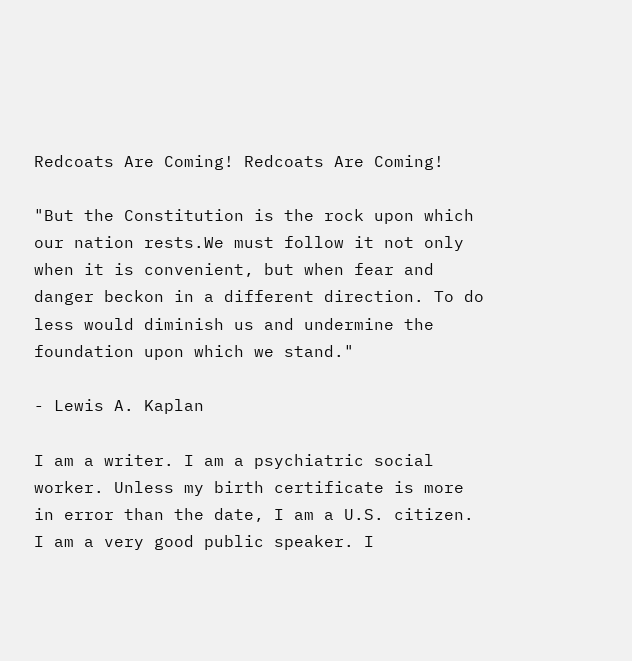Redcoats Are Coming! Redcoats Are Coming!

"But the Constitution is the rock upon which our nation rests.We must follow it not only when it is convenient, but when fear and danger beckon in a different direction. To do less would diminish us and undermine the foundation upon which we stand."

- Lewis A. Kaplan

I am a writer. I am a psychiatric social worker. Unless my birth certificate is more in error than the date, I am a U.S. citizen. I am a very good public speaker. I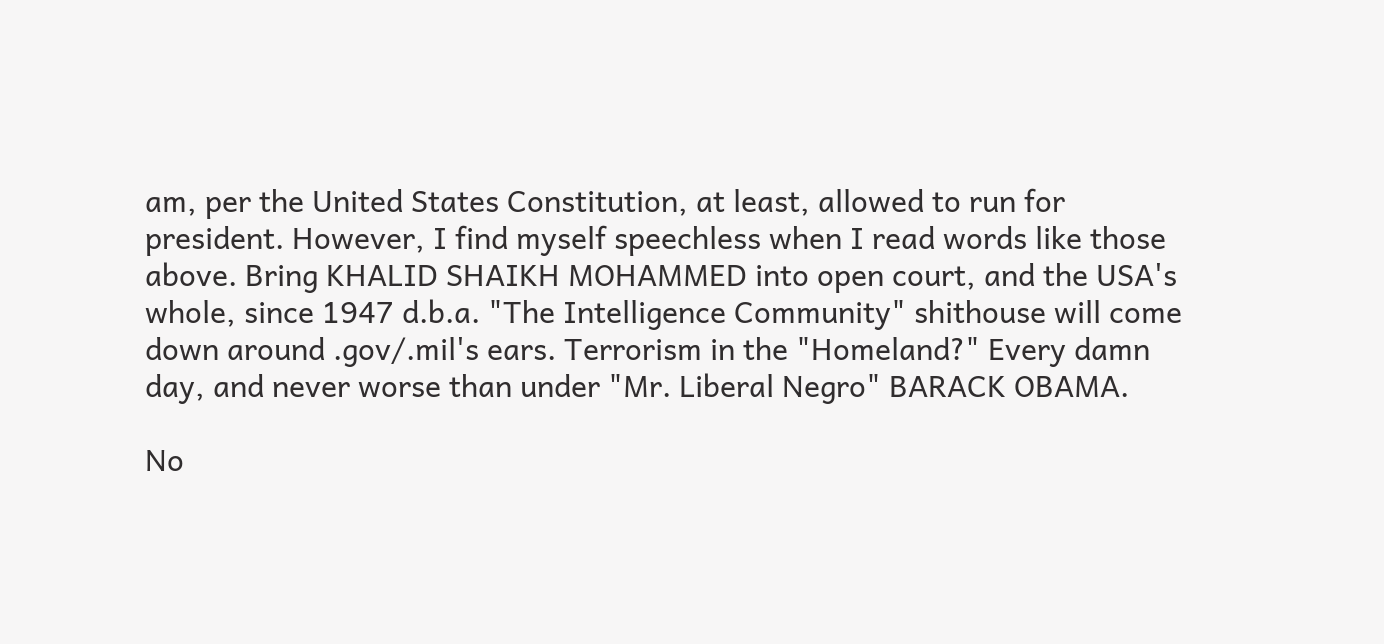am, per the United States Constitution, at least, allowed to run for president. However, I find myself speechless when I read words like those above. Bring KHALID SHAIKH MOHAMMED into open court, and the USA's whole, since 1947 d.b.a. "The Intelligence Community" shithouse will come down around .gov/.mil's ears. Terrorism in the "Homeland?" Every damn day, and never worse than under "Mr. Liberal Negro" BARACK OBAMA.

No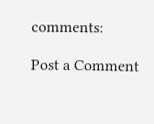comments:

Post a Comment